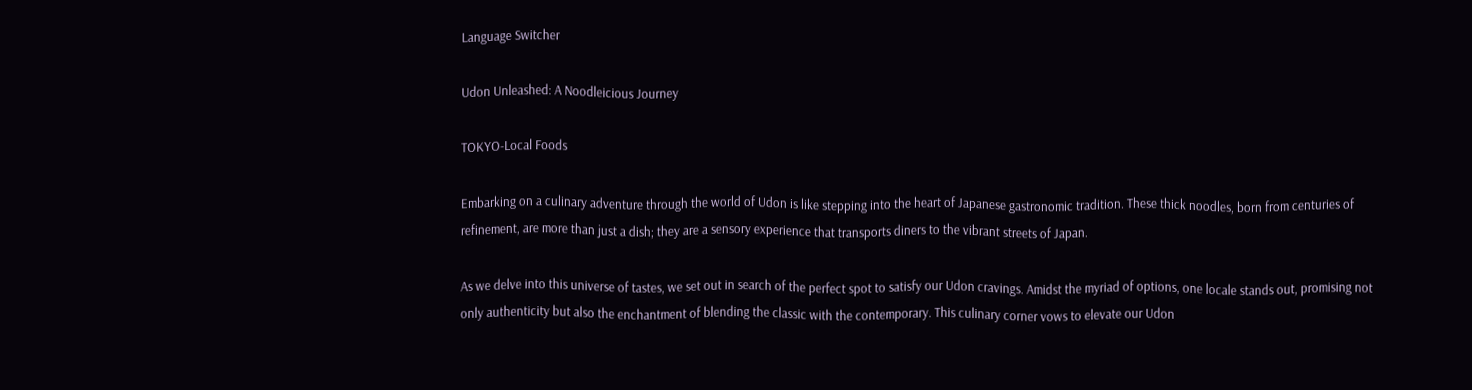Language Switcher

Udon Unleashed: A Noodleicious Journey

TOKYO-Local Foods

Embarking on a culinary adventure through the world of Udon is like stepping into the heart of Japanese gastronomic tradition. These thick noodles, born from centuries of refinement, are more than just a dish; they are a sensory experience that transports diners to the vibrant streets of Japan.

As we delve into this universe of tastes, we set out in search of the perfect spot to satisfy our Udon cravings. Amidst the myriad of options, one locale stands out, promising not only authenticity but also the enchantment of blending the classic with the contemporary. This culinary corner vows to elevate our Udon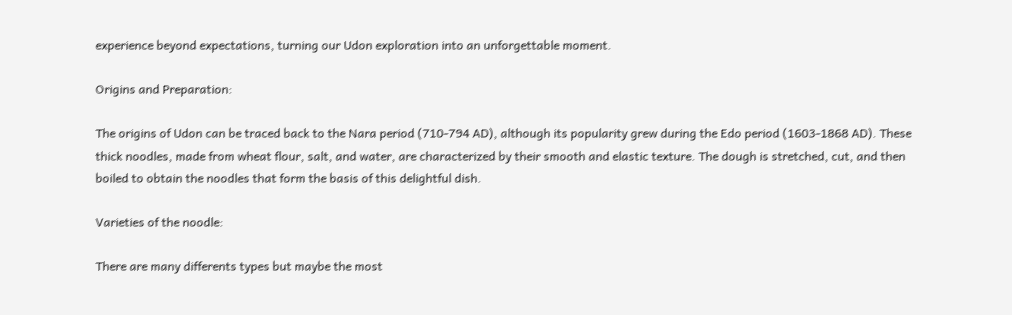experience beyond expectations, turning our Udon exploration into an unforgettable moment.

Origins and Preparation:

The origins of Udon can be traced back to the Nara period (710-794 AD), although its popularity grew during the Edo period (1603-1868 AD). These thick noodles, made from wheat flour, salt, and water, are characterized by their smooth and elastic texture. The dough is stretched, cut, and then boiled to obtain the noodles that form the basis of this delightful dish.

Varieties of the noodle:

There are many differents types but maybe the most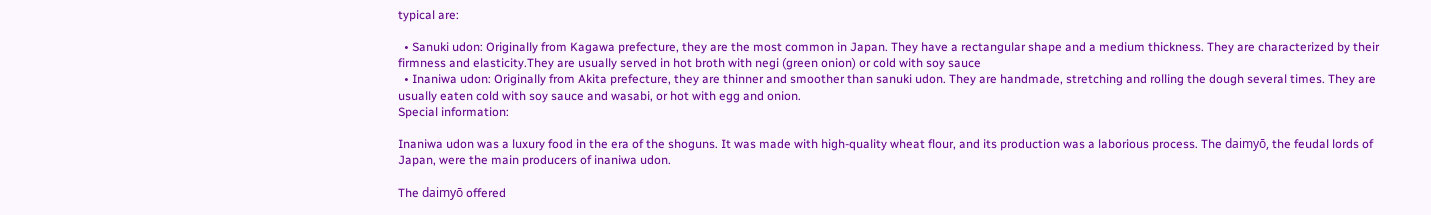typical are:

  • Sanuki udon: Originally from Kagawa prefecture, they are the most common in Japan. They have a rectangular shape and a medium thickness. They are characterized by their firmness and elasticity.They are usually served in hot broth with negi (green onion) or cold with soy sauce
  • Inaniwa udon: Originally from Akita prefecture, they are thinner and smoother than sanuki udon. They are handmade, stretching and rolling the dough several times. They are usually eaten cold with soy sauce and wasabi, or hot with egg and onion.
Special information:

Inaniwa udon was a luxury food in the era of the shoguns. It was made with high-quality wheat flour, and its production was a laborious process. The daimyō, the feudal lords of Japan, were the main producers of inaniwa udon.

The daimyō offered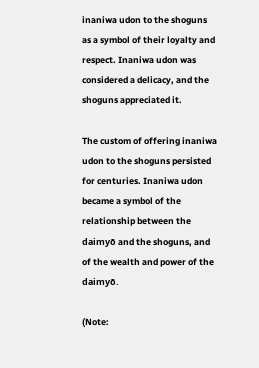inaniwa udon to the shoguns as a symbol of their loyalty and respect. Inaniwa udon was considered a delicacy, and the shoguns appreciated it.

The custom of offering inaniwa udon to the shoguns persisted for centuries. Inaniwa udon became a symbol of the relationship between the daimyō and the shoguns, and of the wealth and power of the daimyō.

(Note: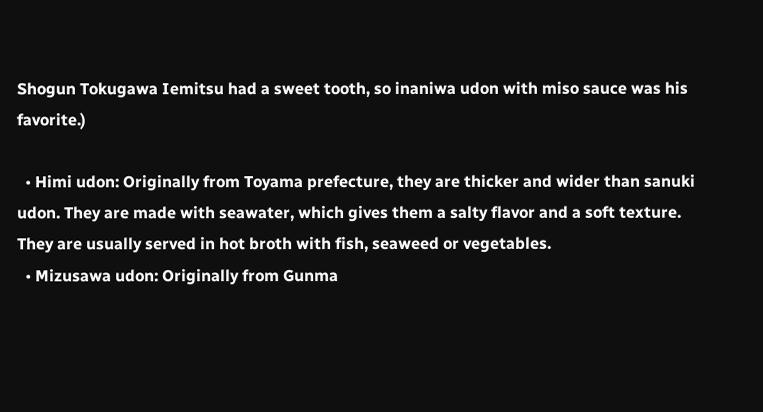Shogun Tokugawa Iemitsu had a sweet tooth, so inaniwa udon with miso sauce was his favorite.)

  • Himi udon: Originally from Toyama prefecture, they are thicker and wider than sanuki udon. They are made with seawater, which gives them a salty flavor and a soft texture. They are usually served in hot broth with fish, seaweed or vegetables.
  • Mizusawa udon: Originally from Gunma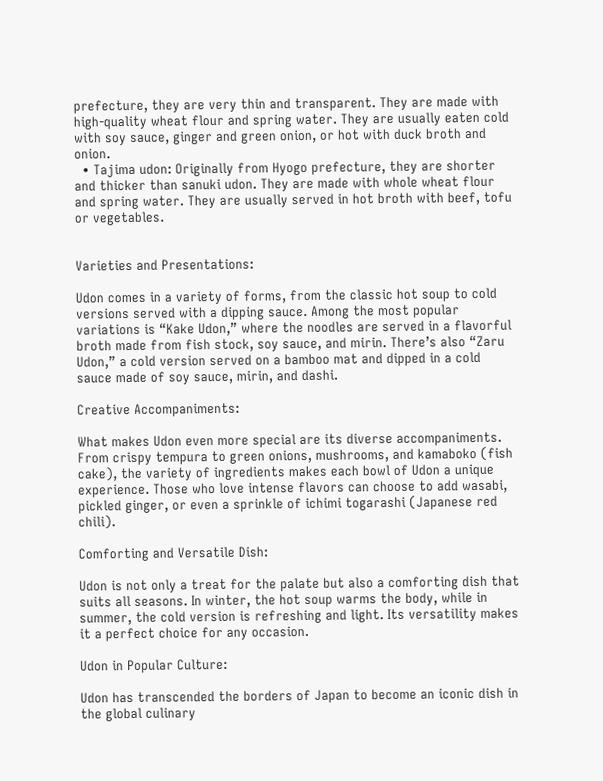prefecture, they are very thin and transparent. They are made with high-quality wheat flour and spring water. They are usually eaten cold with soy sauce, ginger and green onion, or hot with duck broth and onion.
  • Tajima udon: Originally from Hyogo prefecture, they are shorter and thicker than sanuki udon. They are made with whole wheat flour and spring water. They are usually served in hot broth with beef, tofu or vegetables.


Varieties and Presentations:

Udon comes in a variety of forms, from the classic hot soup to cold versions served with a dipping sauce. Among the most popular variations is “Kake Udon,” where the noodles are served in a flavorful broth made from fish stock, soy sauce, and mirin. There’s also “Zaru Udon,” a cold version served on a bamboo mat and dipped in a cold sauce made of soy sauce, mirin, and dashi.

Creative Accompaniments:

What makes Udon even more special are its diverse accompaniments. From crispy tempura to green onions, mushrooms, and kamaboko (fish cake), the variety of ingredients makes each bowl of Udon a unique experience. Those who love intense flavors can choose to add wasabi, pickled ginger, or even a sprinkle of ichimi togarashi (Japanese red chili).

Comforting and Versatile Dish:

Udon is not only a treat for the palate but also a comforting dish that suits all seasons. In winter, the hot soup warms the body, while in summer, the cold version is refreshing and light. Its versatility makes it a perfect choice for any occasion.

Udon in Popular Culture:

Udon has transcended the borders of Japan to become an iconic dish in the global culinary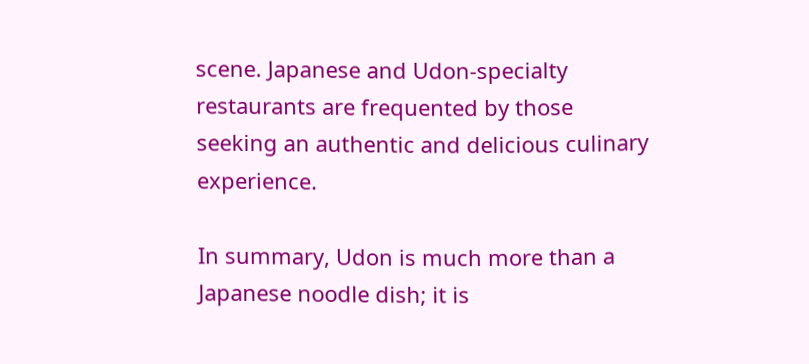scene. Japanese and Udon-specialty restaurants are frequented by those seeking an authentic and delicious culinary experience.

In summary, Udon is much more than a Japanese noodle dish; it is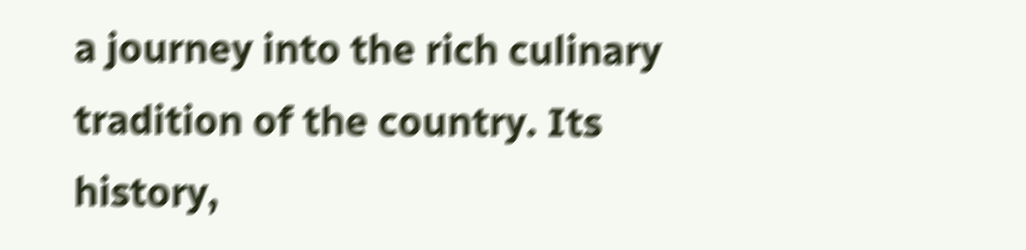a journey into the rich culinary tradition of the country. Its history,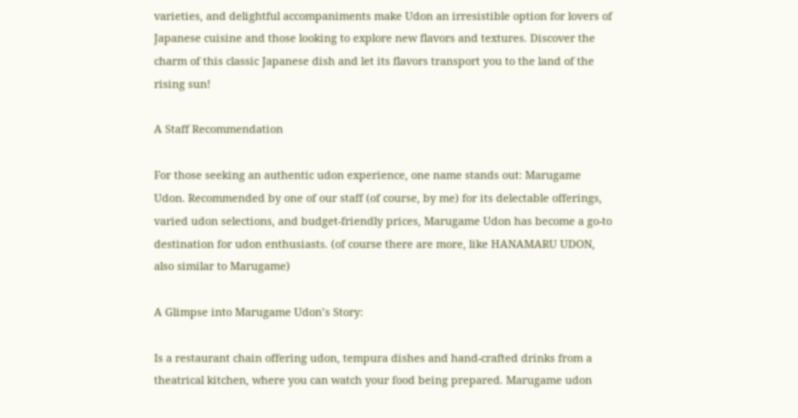varieties, and delightful accompaniments make Udon an irresistible option for lovers of Japanese cuisine and those looking to explore new flavors and textures. Discover the charm of this classic Japanese dish and let its flavors transport you to the land of the rising sun!

A Staff Recommendation

For those seeking an authentic udon experience, one name stands out: Marugame Udon. Recommended by one of our staff (of course, by me) for its delectable offerings, varied udon selections, and budget-friendly prices, Marugame Udon has become a go-to destination for udon enthusiasts. (of course there are more, like HANAMARU UDON, also similar to Marugame)

A Glimpse into Marugame Udon’s Story:

Is a restaurant chain offering udon, tempura dishes and hand-crafted drinks from a theatrical kitchen, where you can watch your food being prepared. Marugame udon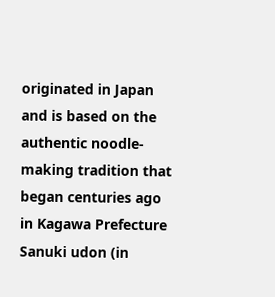originated in Japan and is based on the authentic noodle-making tradition that began centuries ago in Kagawa Prefecture Sanuki udon (in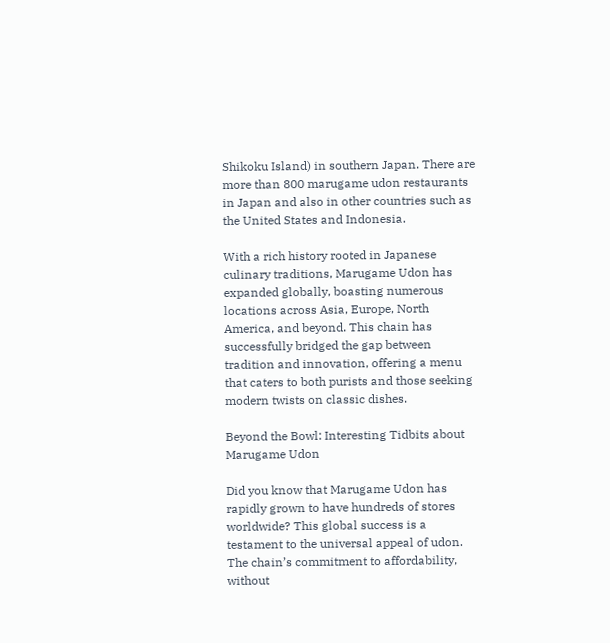Shikoku Island) in southern Japan. There are more than 800 marugame udon restaurants in Japan and also in other countries such as the United States and Indonesia.

With a rich history rooted in Japanese culinary traditions, Marugame Udon has expanded globally, boasting numerous locations across Asia, Europe, North America, and beyond. This chain has successfully bridged the gap between tradition and innovation, offering a menu that caters to both purists and those seeking modern twists on classic dishes.

Beyond the Bowl: Interesting Tidbits about Marugame Udon

Did you know that Marugame Udon has rapidly grown to have hundreds of stores worldwide? This global success is a testament to the universal appeal of udon. The chain’s commitment to affordability, without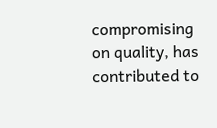compromising on quality, has contributed to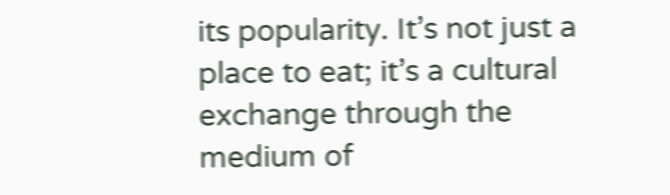its popularity. It’s not just a place to eat; it’s a cultural exchange through the medium of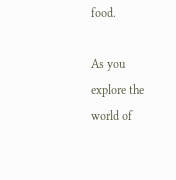food.

As you explore the world of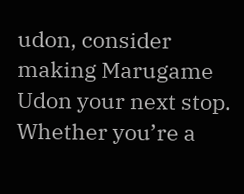udon, consider making Marugame Udon your next stop. Whether you’re a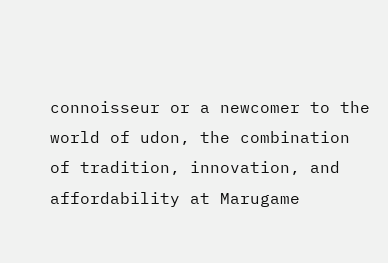connoisseur or a newcomer to the world of udon, the combination of tradition, innovation, and affordability at Marugame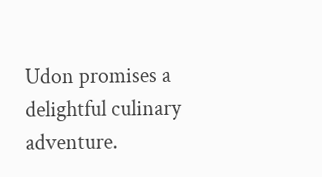Udon promises a delightful culinary adventure.